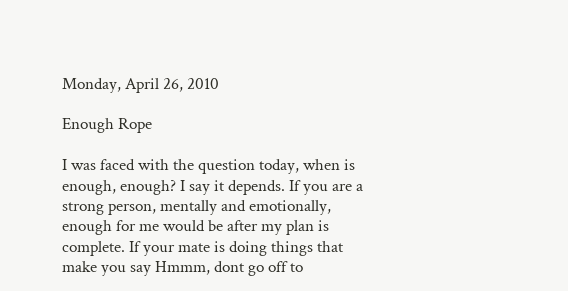Monday, April 26, 2010

Enough Rope

I was faced with the question today, when is enough, enough? I say it depends. If you are a strong person, mentally and emotionally, enough for me would be after my plan is complete. If your mate is doing things that make you say Hmmm, dont go off to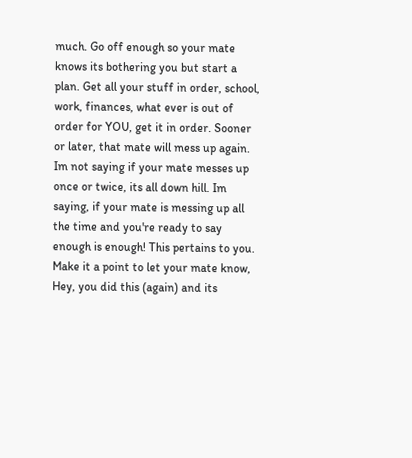much. Go off enough so your mate knows its bothering you but start a plan. Get all your stuff in order, school, work, finances, what ever is out of order for YOU, get it in order. Sooner or later, that mate will mess up again. Im not saying if your mate messes up once or twice, its all down hill. Im saying, if your mate is messing up all the time and you're ready to say enough is enough! This pertains to you. Make it a point to let your mate know, Hey, you did this (again) and its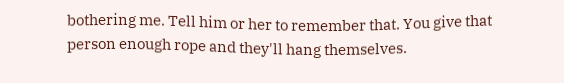bothering me. Tell him or her to remember that. You give that person enough rope and they'll hang themselves.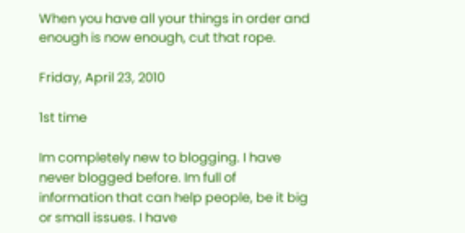When you have all your things in order and enough is now enough, cut that rope.

Friday, April 23, 2010

1st time

Im completely new to blogging. I have never blogged before. Im full of information that can help people, be it big or small issues. I have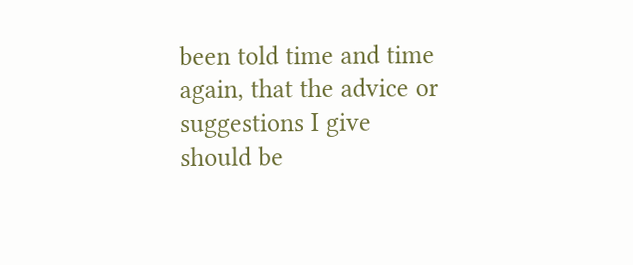been told time and time again, that the advice or suggestions I give should be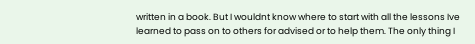written in a book. But I wouldnt know where to start with all the lessons Ive learned to pass on to others for advised or to help them. The only thing I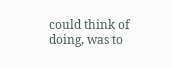could think of doing, was to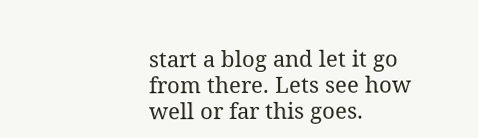start a blog and let it go from there. Lets see how well or far this goes.